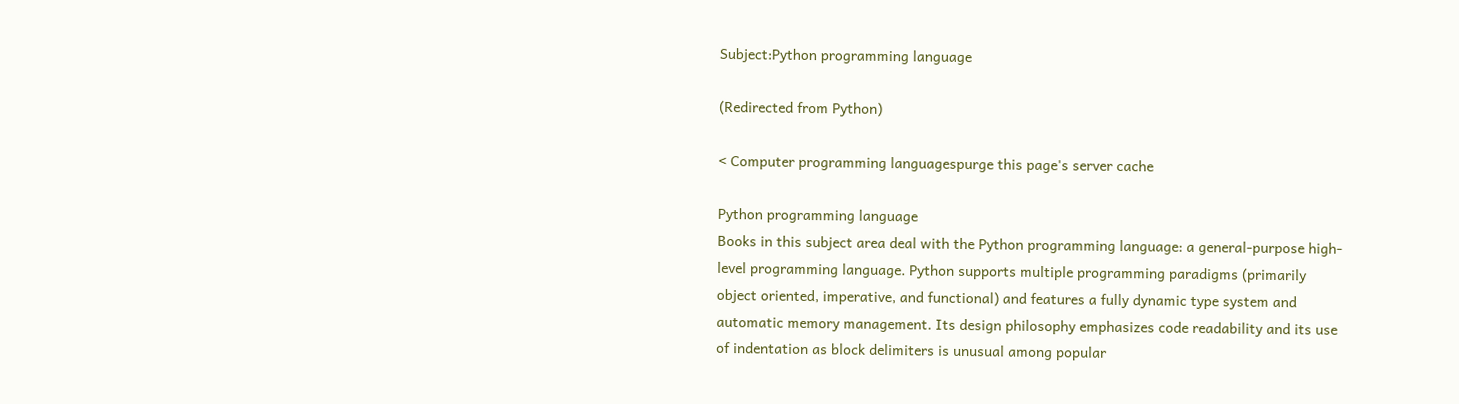Subject:Python programming language

(Redirected from Python)

< Computer programming languagespurge this page's server cache

Python programming language
Books in this subject area deal with the Python programming language: a general-purpose high-level programming language. Python supports multiple programming paradigms (primarily object oriented, imperative, and functional) and features a fully dynamic type system and automatic memory management. Its design philosophy emphasizes code readability and its use of indentation as block delimiters is unusual among popular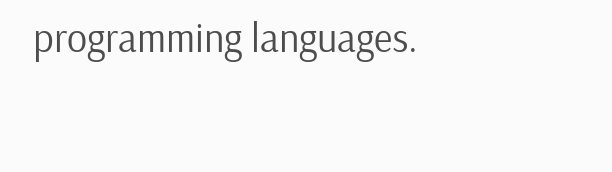programming languages.